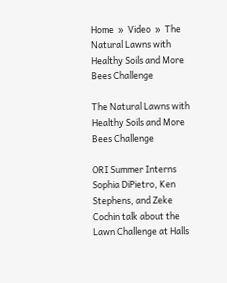Home  »  Video  »  The Natural Lawns with Healthy Soils and More Bees Challenge

The Natural Lawns with Healthy Soils and More Bees Challenge

ORI Summer Interns Sophia DiPietro, Ken Stephens, and Zeke Cochin talk about the Lawn Challenge at Halls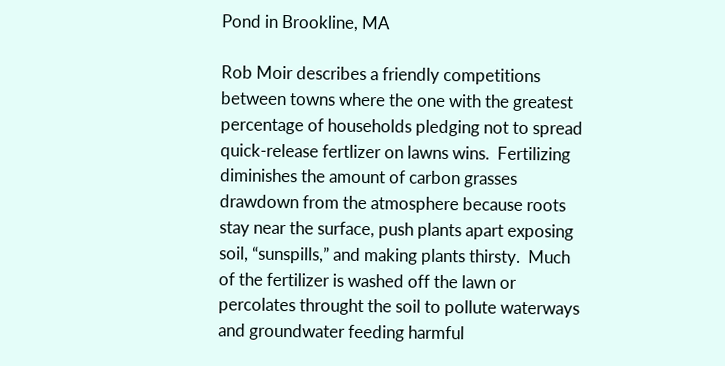Pond in Brookline, MA

Rob Moir describes a friendly competitions between towns where the one with the greatest percentage of households pledging not to spread quick-release fertlizer on lawns wins.  Fertilizing diminishes the amount of carbon grasses drawdown from the atmosphere because roots stay near the surface, push plants apart exposing soil, “sunspills,” and making plants thirsty.  Much of the fertilizer is washed off the lawn or percolates throught the soil to pollute waterways and groundwater feeding harmful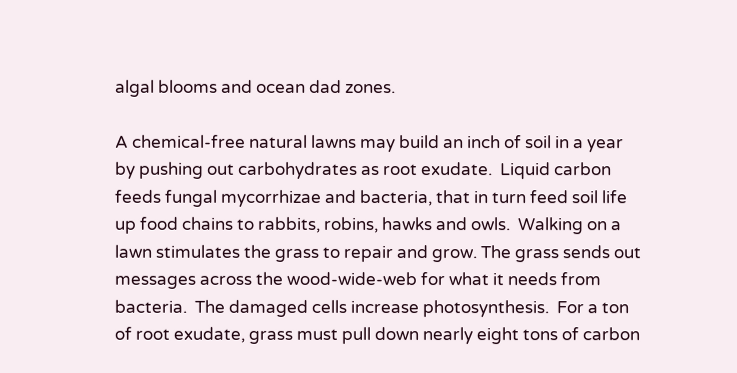algal blooms and ocean dad zones.

A chemical-free natural lawns may build an inch of soil in a year by pushing out carbohydrates as root exudate.  Liquid carbon feeds fungal mycorrhizae and bacteria, that in turn feed soil life up food chains to rabbits, robins, hawks and owls.  Walking on a lawn stimulates the grass to repair and grow. The grass sends out messages across the wood-wide-web for what it needs from bacteria.  The damaged cells increase photosynthesis.  For a ton of root exudate, grass must pull down nearly eight tons of carbon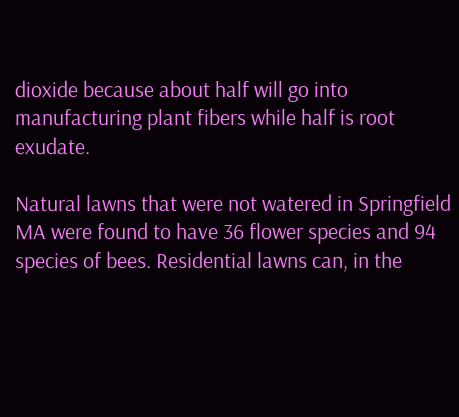dioxide because about half will go into manufacturing plant fibers while half is root exudate.

Natural lawns that were not watered in Springfield MA were found to have 36 flower species and 94 species of bees. Residential lawns can, in the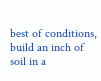best of conditions, build an inch of soil in a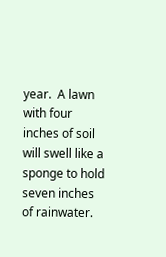year.  A lawn with four inches of soil will swell like a sponge to hold seven inches of rainwater.